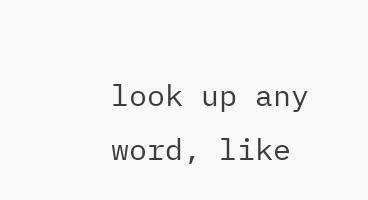look up any word, like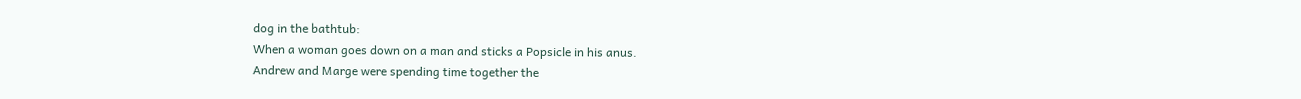dog in the bathtub:
When a woman goes down on a man and sticks a Popsicle in his anus.
Andrew and Marge were spending time together the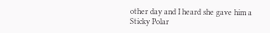other day and I heard she gave him a Sticky Polar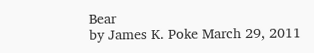Bear
by James K. Poke March 29, 2011